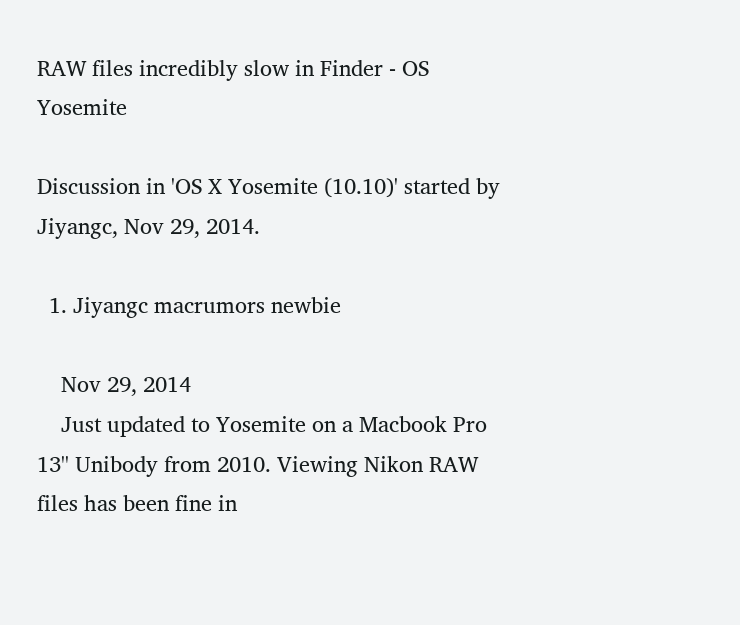RAW files incredibly slow in Finder - OS Yosemite

Discussion in 'OS X Yosemite (10.10)' started by Jiyangc, Nov 29, 2014.

  1. Jiyangc macrumors newbie

    Nov 29, 2014
    Just updated to Yosemite on a Macbook Pro 13'' Unibody from 2010. Viewing Nikon RAW files has been fine in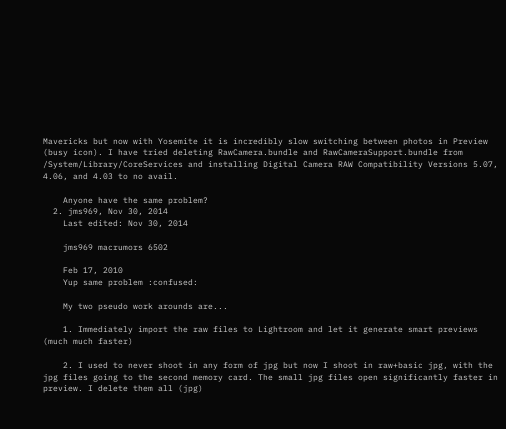Mavericks but now with Yosemite it is incredibly slow switching between photos in Preview (busy icon). I have tried deleting RawCamera.bundle and RawCameraSupport.bundle from /System/Library/CoreServices and installing Digital Camera RAW Compatibility Versions 5.07, 4.06, and 4.03 to no avail.

    Anyone have the same problem?
  2. jms969, Nov 30, 2014
    Last edited: Nov 30, 2014

    jms969 macrumors 6502

    Feb 17, 2010
    Yup same problem :confused:

    My two pseudo work arounds are...

    1. Immediately import the raw files to Lightroom and let it generate smart previews (much much faster)

    2. I used to never shoot in any form of jpg but now I shoot in raw+basic jpg, with the jpg files going to the second memory card. The small jpg files open significantly faster in preview. I delete them all (jpg)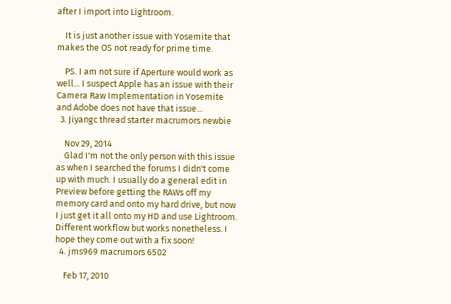after I import into Lightroom.

    It is just another issue with Yosemite that makes the OS not ready for prime time.

    PS. I am not sure if Aperture would work as well... I suspect Apple has an issue with their Camera Raw Implementation in Yosemite and Adobe does not have that issue...
  3. Jiyangc thread starter macrumors newbie

    Nov 29, 2014
    Glad I'm not the only person with this issue as when I searched the forums I didn't come up with much. I usually do a general edit in Preview before getting the RAWs off my memory card and onto my hard drive, but now I just get it all onto my HD and use Lightroom. Different workflow but works nonetheless. I hope they come out with a fix soon!
  4. jms969 macrumors 6502

    Feb 17, 2010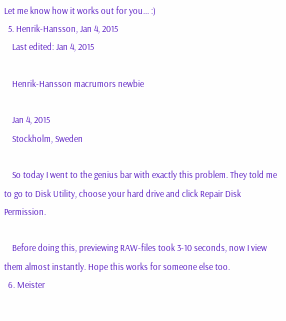Let me know how it works out for you... :)
  5. Henrik-Hansson, Jan 4, 2015
    Last edited: Jan 4, 2015

    Henrik-Hansson macrumors newbie

    Jan 4, 2015
    Stockholm, Sweden

    So today I went to the genius bar with exactly this problem. They told me to go to Disk Utility, choose your hard drive and click Repair Disk Permission.

    Before doing this, previewing RAW-files took 3-10 seconds, now I view them almost instantly. Hope this works for someone else too.
  6. Meister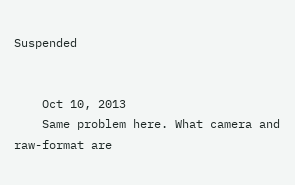Suspended


    Oct 10, 2013
    Same problem here. What camera and raw-format are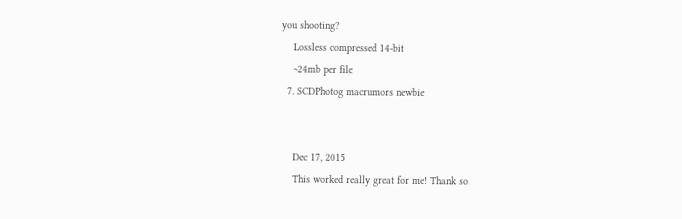you shooting?
    Lossless compressed 14-bit
    ~24mb per file
  7. SCDPhotog macrumors newbie


    Dec 17, 2015
    This worked really great for me! Thank so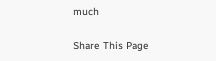much

Share This Page